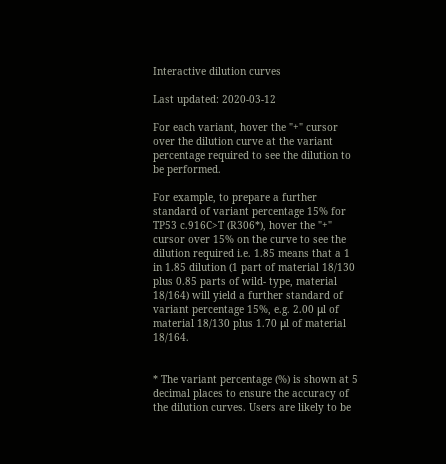Interactive dilution curves

Last updated: 2020-03-12

For each variant, hover the "+" cursor over the dilution curve at the variant percentage required to see the dilution to be performed.

For example, to prepare a further standard of variant percentage 15% for TP53 c.916C>T (R306*), hover the "+" cursor over 15% on the curve to see the dilution required i.e. 1.85 means that a 1 in 1.85 dilution (1 part of material 18/130 plus 0.85 parts of wild- type, material 18/164) will yield a further standard of variant percentage 15%, e.g. 2.00 μl of material 18/130 plus 1.70 μl of material 18/164.


* The variant percentage (%) is shown at 5 decimal places to ensure the accuracy of the dilution curves. Users are likely to be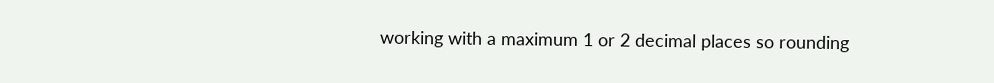working with a maximum 1 or 2 decimal places so rounding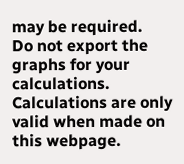may be required.
Do not export the graphs for your calculations. Calculations are only valid when made on this webpage.